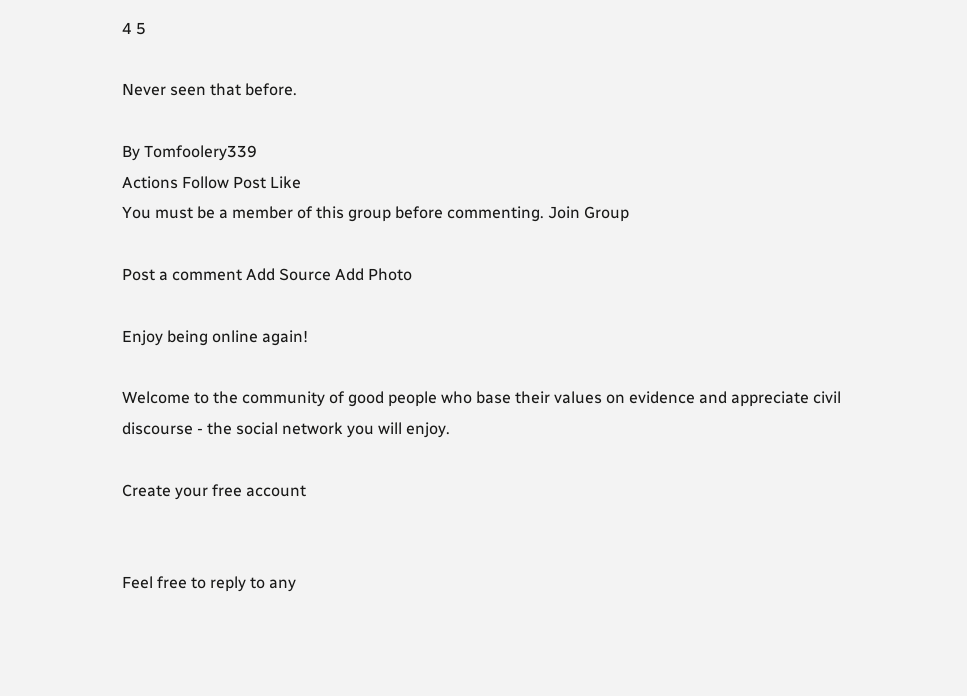4 5

Never seen that before.

By Tomfoolery339
Actions Follow Post Like
You must be a member of this group before commenting. Join Group

Post a comment Add Source Add Photo

Enjoy being online again!

Welcome to the community of good people who base their values on evidence and appreciate civil discourse - the social network you will enjoy.

Create your free account


Feel free to reply to any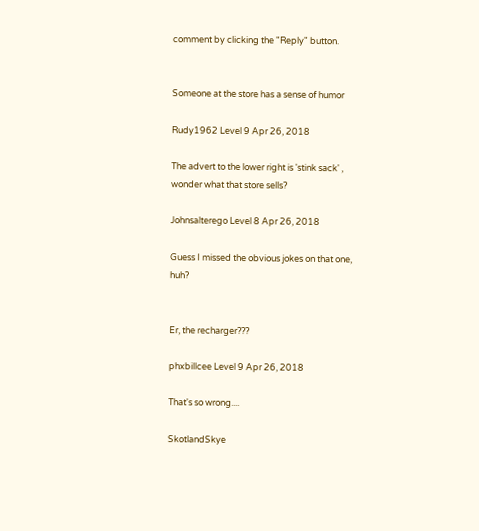comment by clicking the "Reply" button.


Someone at the store has a sense of humor

Rudy1962 Level 9 Apr 26, 2018

The advert to the lower right is 'stink sack' , wonder what that store sells?

Johnsalterego Level 8 Apr 26, 2018

Guess I missed the obvious jokes on that one, huh?


Er, the recharger???

phxbillcee Level 9 Apr 26, 2018

That's so wrong....

SkotlandSkye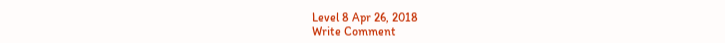Level 8 Apr 26, 2018
Write Comment